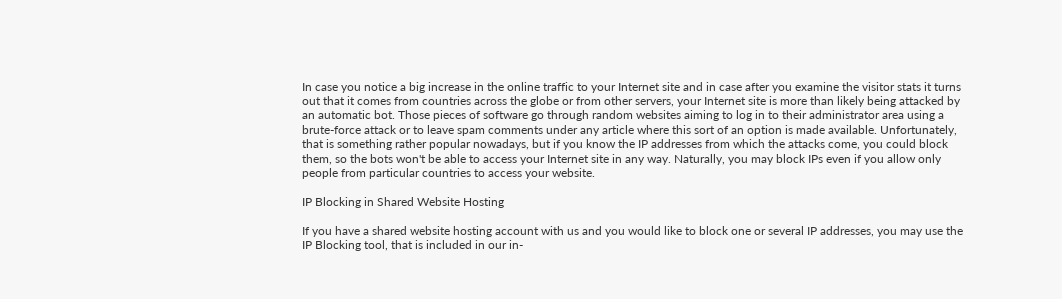In case you notice a big increase in the online traffic to your Internet site and in case after you examine the visitor stats it turns out that it comes from countries across the globe or from other servers, your Internet site is more than likely being attacked by an automatic bot. Those pieces of software go through random websites aiming to log in to their administrator area using a brute-force attack or to leave spam comments under any article where this sort of an option is made available. Unfortunately, that is something rather popular nowadays, but if you know the IP addresses from which the attacks come, you could block them, so the bots won't be able to access your Internet site in any way. Naturally, you may block IPs even if you allow only people from particular countries to access your website.

IP Blocking in Shared Website Hosting

If you have a shared website hosting account with us and you would like to block one or several IP addresses, you may use the IP Blocking tool, that is included in our in-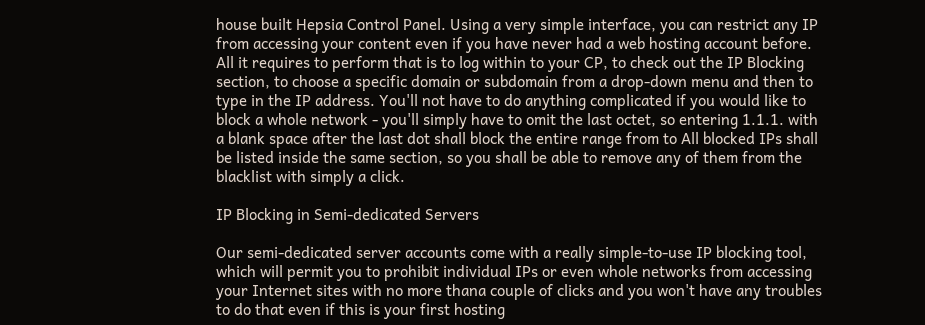house built Hepsia Control Panel. Using a very simple interface, you can restrict any IP from accessing your content even if you have never had a web hosting account before. All it requires to perform that is to log within to your CP, to check out the IP Blocking section, to choose a specific domain or subdomain from a drop-down menu and then to type in the IP address. You'll not have to do anything complicated if you would like to block a whole network - you'll simply have to omit the last octet, so entering 1.1.1. with a blank space after the last dot shall block the entire range from to All blocked IPs shall be listed inside the same section, so you shall be able to remove any of them from the blacklist with simply a click.

IP Blocking in Semi-dedicated Servers

Our semi-dedicated server accounts come with a really simple-to-use IP blocking tool, which will permit you to prohibit individual IPs or even whole networks from accessing your Internet sites with no more thana couple of clicks and you won't have any troubles to do that even if this is your first hosting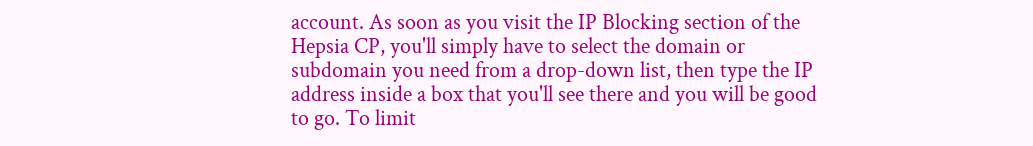account. As soon as you visit the IP Blocking section of the Hepsia CP, you'll simply have to select the domain or subdomain you need from a drop-down list, then type the IP address inside a box that you'll see there and you will be good to go. To limit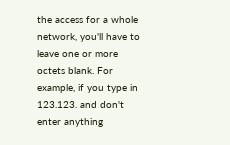the access for a whole network, you'll have to leave one or more octets blank. For example, if you type in 123.123. and don't enter anything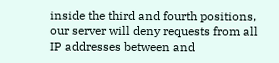inside the third and fourth positions, our server will deny requests from all IP addresses between and